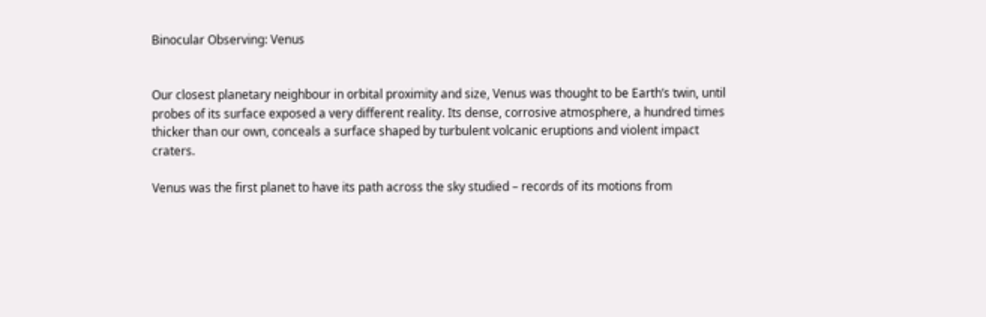Binocular Observing: Venus


Our closest planetary neighbour in orbital proximity and size, Venus was thought to be Earth’s twin, until probes of its surface exposed a very different reality. Its dense, corrosive atmosphere, a hundred times thicker than our own, conceals a surface shaped by turbulent volcanic eruptions and violent impact craters.

Venus was the first planet to have its path across the sky studied – records of its motions from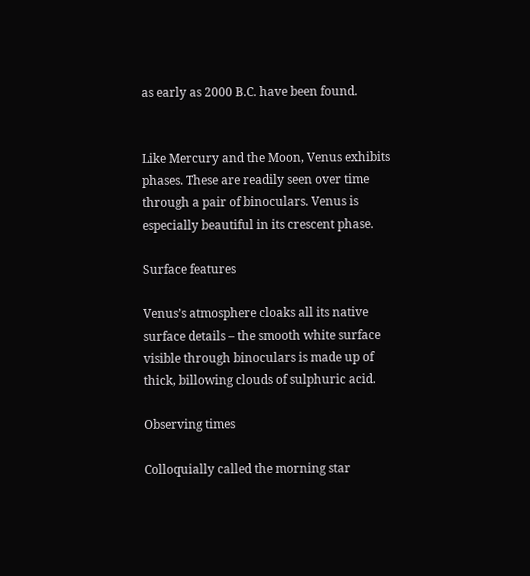as early as 2000 B.C. have been found.


Like Mercury and the Moon, Venus exhibits phases. These are readily seen over time through a pair of binoculars. Venus is especially beautiful in its crescent phase.

Surface features

Venus’s atmosphere cloaks all its native surface details – the smooth white surface visible through binoculars is made up of thick, billowing clouds of sulphuric acid.

Observing times

Colloquially called the morning star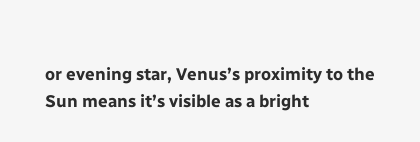or evening star, Venus’s proximity to the Sun means it’s visible as a bright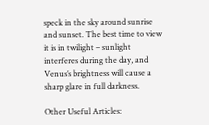speck in the sky around sunrise and sunset. The best time to view it is in twilight – sunlight interferes during the day, and Venus’s brightness will cause a sharp glare in full darkness.

Other Useful Articles: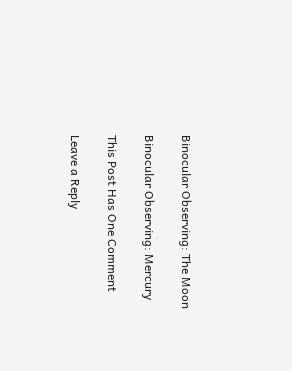Binocular Observing: The Moon

Binocular Observing: Mercury

This Post Has One Comment

Leave a Reply